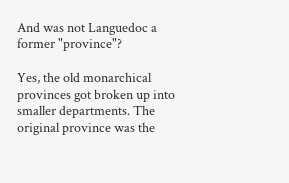And was not Languedoc a former "province"?

Yes, the old monarchical provinces got broken up into smaller departments. The original province was the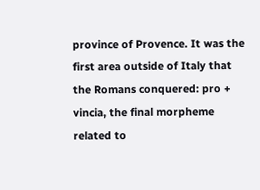province of Provence. It was the first area outside of Italy that the Romans conquered: pro + vincia, the final morpheme related to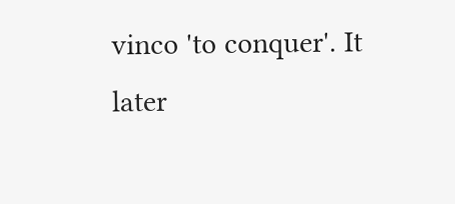vinco 'to conquer'. It later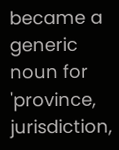became a generic noun for 'province, jurisdiction,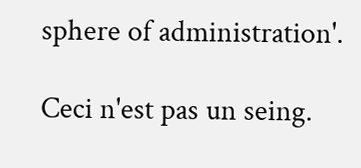sphere of administration'.

Ceci n'est pas un seing.